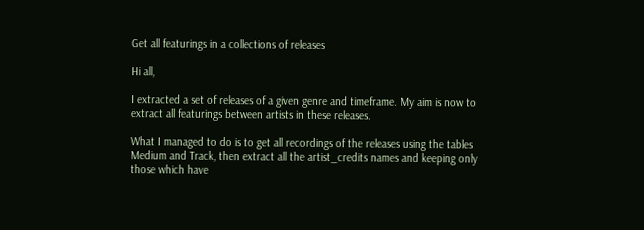Get all featurings in a collections of releases

Hi all,

I extracted a set of releases of a given genre and timeframe. My aim is now to extract all featurings between artists in these releases.

What I managed to do is to get all recordings of the releases using the tables Medium and Track, then extract all the artist_credits names and keeping only those which have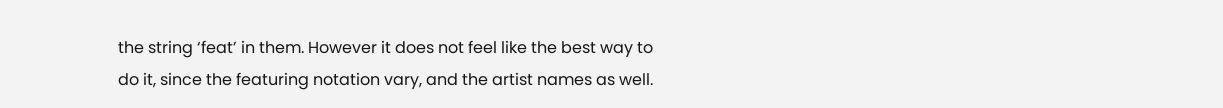the string ‘feat’ in them. However it does not feel like the best way to do it, since the featuring notation vary, and the artist names as well.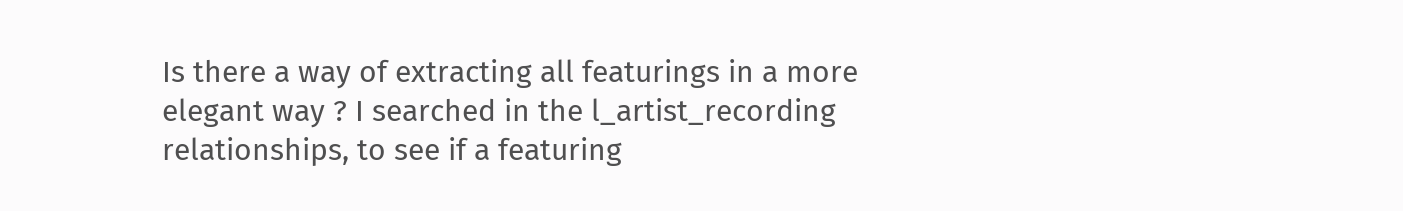Is there a way of extracting all featurings in a more elegant way ? I searched in the l_artist_recording relationships, to see if a featuring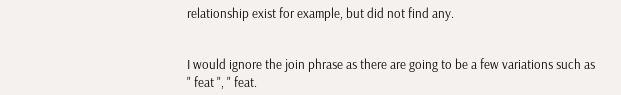relationship exist for example, but did not find any.


I would ignore the join phrase as there are going to be a few variations such as " feat ", " feat.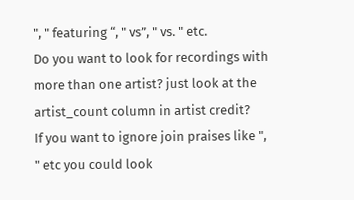", " featuring “, " vs”, " vs. " etc.
Do you want to look for recordings with more than one artist? just look at the artist_count column in artist credit?
If you want to ignore join praises like ", " etc you could look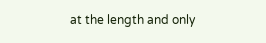at the length and only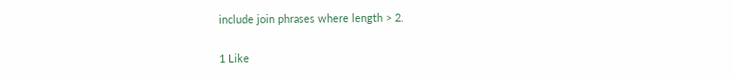include join phrases where length > 2.

1 Like